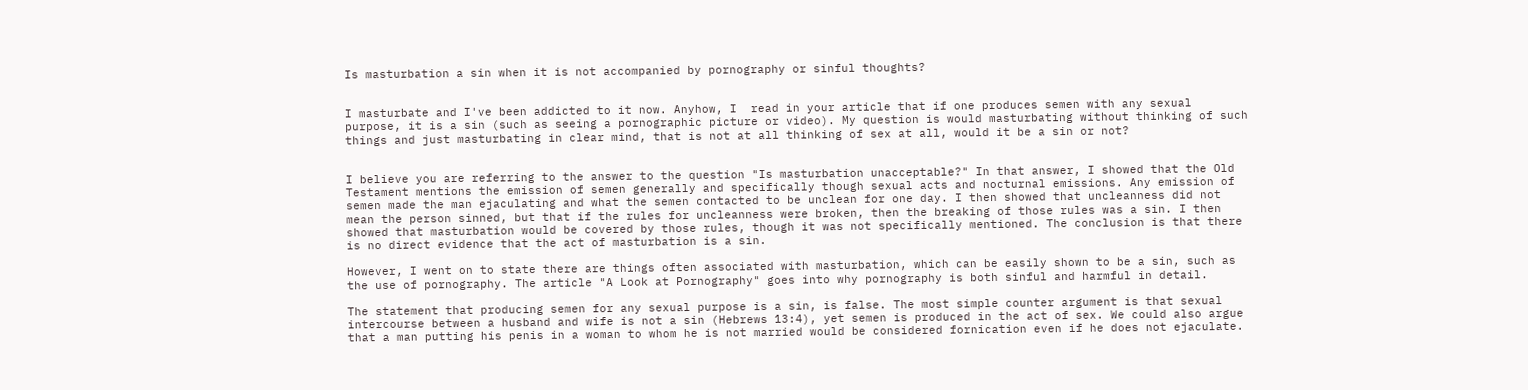Is masturbation a sin when it is not accompanied by pornography or sinful thoughts?


I masturbate and I've been addicted to it now. Anyhow, I  read in your article that if one produces semen with any sexual purpose, it is a sin (such as seeing a pornographic picture or video). My question is would masturbating without thinking of such things and just masturbating in clear mind, that is not at all thinking of sex at all, would it be a sin or not?


I believe you are referring to the answer to the question "Is masturbation unacceptable?" In that answer, I showed that the Old Testament mentions the emission of semen generally and specifically though sexual acts and nocturnal emissions. Any emission of semen made the man ejaculating and what the semen contacted to be unclean for one day. I then showed that uncleanness did not mean the person sinned, but that if the rules for uncleanness were broken, then the breaking of those rules was a sin. I then showed that masturbation would be covered by those rules, though it was not specifically mentioned. The conclusion is that there is no direct evidence that the act of masturbation is a sin.

However, I went on to state there are things often associated with masturbation, which can be easily shown to be a sin, such as the use of pornography. The article "A Look at Pornography" goes into why pornography is both sinful and harmful in detail.

The statement that producing semen for any sexual purpose is a sin, is false. The most simple counter argument is that sexual intercourse between a husband and wife is not a sin (Hebrews 13:4), yet semen is produced in the act of sex. We could also argue that a man putting his penis in a woman to whom he is not married would be considered fornication even if he does not ejaculate.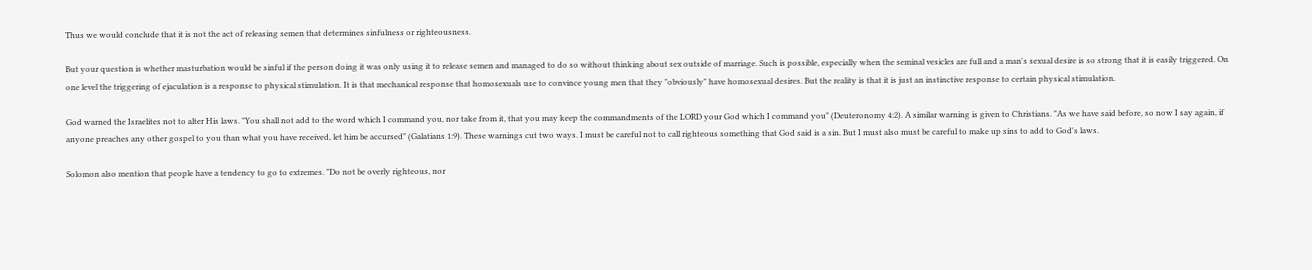Thus we would conclude that it is not the act of releasing semen that determines sinfulness or righteousness.

But your question is whether masturbation would be sinful if the person doing it was only using it to release semen and managed to do so without thinking about sex outside of marriage. Such is possible, especially when the seminal vesicles are full and a man's sexual desire is so strong that it is easily triggered. On one level the triggering of ejaculation is a response to physical stimulation. It is that mechanical response that homosexuals use to convince young men that they "obviously" have homosexual desires. But the reality is that it is just an instinctive response to certain physical stimulation.

God warned the Israelites not to alter His laws. "You shall not add to the word which I command you, nor take from it, that you may keep the commandments of the LORD your God which I command you" (Deuteronomy 4:2). A similar warning is given to Christians. "As we have said before, so now I say again, if anyone preaches any other gospel to you than what you have received, let him be accursed" (Galatians 1:9). These warnings cut two ways. I must be careful not to call righteous something that God said is a sin. But I must also must be careful to make up sins to add to God's laws.

Solomon also mention that people have a tendency to go to extremes. "Do not be overly righteous, nor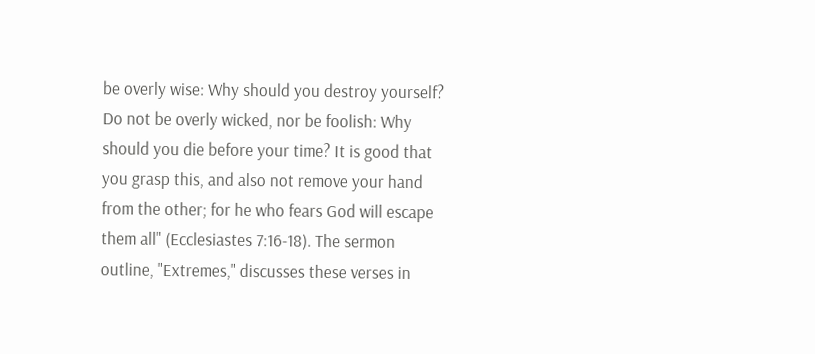be overly wise: Why should you destroy yourself? Do not be overly wicked, nor be foolish: Why should you die before your time? It is good that you grasp this, and also not remove your hand from the other; for he who fears God will escape them all" (Ecclesiastes 7:16-18). The sermon outline, "Extremes," discusses these verses in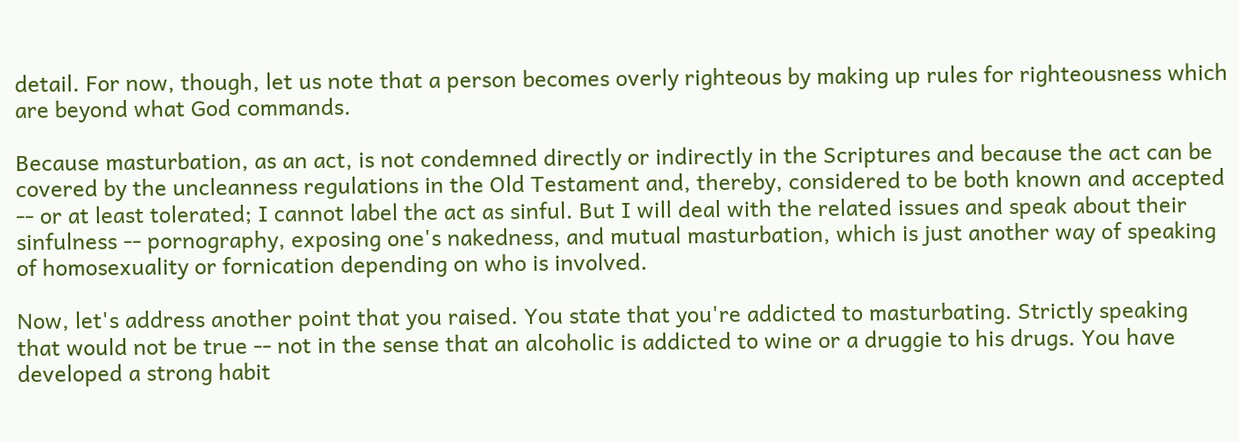detail. For now, though, let us note that a person becomes overly righteous by making up rules for righteousness which are beyond what God commands.

Because masturbation, as an act, is not condemned directly or indirectly in the Scriptures and because the act can be covered by the uncleanness regulations in the Old Testament and, thereby, considered to be both known and accepted -- or at least tolerated; I cannot label the act as sinful. But I will deal with the related issues and speak about their sinfulness -- pornography, exposing one's nakedness, and mutual masturbation, which is just another way of speaking of homosexuality or fornication depending on who is involved.

Now, let's address another point that you raised. You state that you're addicted to masturbating. Strictly speaking that would not be true -- not in the sense that an alcoholic is addicted to wine or a druggie to his drugs. You have developed a strong habit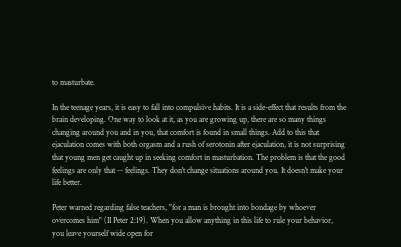to masturbate.

In the teenage years, it is easy to fall into compulsive habits. It is a side-effect that results from the brain developing. One way to look at it, as you are growing up, there are so many things changing around you and in you, that comfort is found in small things. Add to this that ejaculation comes with both orgasm and a rush of serotonin after ejaculation, it is not surprising that young men get caught up in seeking comfort in masturbation. The problem is that the good feelings are only that -- feelings. They don't change situations around you. It doesn't make your life better.

Peter warned regarding false teachers, "for a man is brought into bondage by whoever overcomes him" (II Peter 2:19). When you allow anything in this life to rule your behavior, you leave yourself wide open for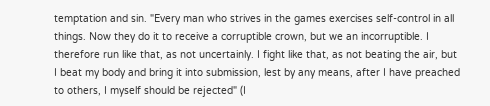temptation and sin. "Every man who strives in the games exercises self-control in all things. Now they do it to receive a corruptible crown, but we an incorruptible. I therefore run like that, as not uncertainly. I fight like that, as not beating the air, but I beat my body and bring it into submission, lest by any means, after I have preached to others, I myself should be rejected" (I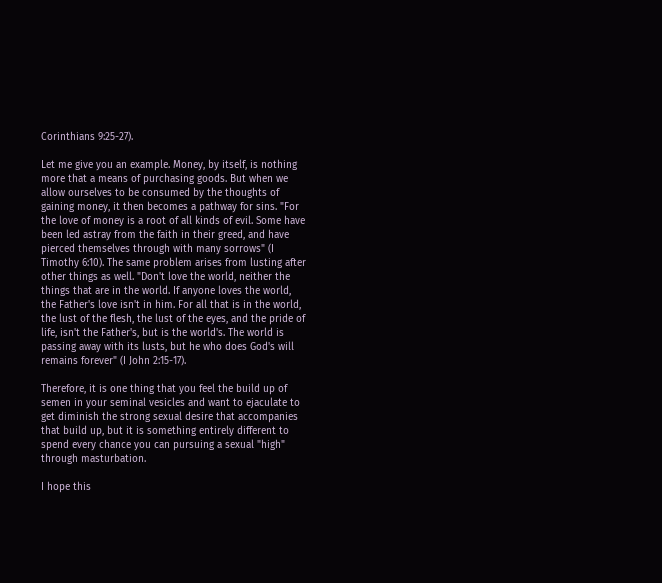Corinthians 9:25-27).

Let me give you an example. Money, by itself, is nothing more that a means of purchasing goods. But when we allow ourselves to be consumed by the thoughts of gaining money, it then becomes a pathway for sins. "For the love of money is a root of all kinds of evil. Some have been led astray from the faith in their greed, and have pierced themselves through with many sorrows" (I Timothy 6:10). The same problem arises from lusting after other things as well. "Don't love the world, neither the things that are in the world. If anyone loves the world, the Father's love isn't in him. For all that is in the world, the lust of the flesh, the lust of the eyes, and the pride of life, isn't the Father's, but is the world's. The world is passing away with its lusts, but he who does God's will remains forever" (I John 2:15-17).

Therefore, it is one thing that you feel the build up of semen in your seminal vesicles and want to ejaculate to get diminish the strong sexual desire that accompanies that build up, but it is something entirely different to spend every chance you can pursuing a sexual "high" through masturbation.

I hope this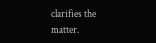clarifies the matter.